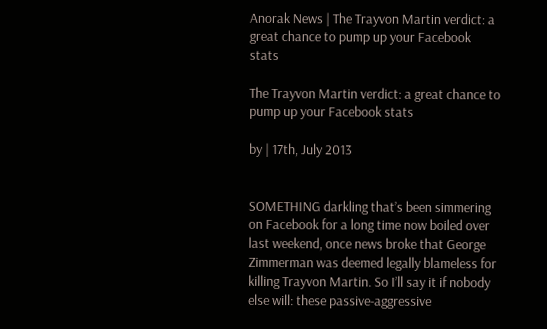Anorak News | The Trayvon Martin verdict: a great chance to pump up your Facebook stats

The Trayvon Martin verdict: a great chance to pump up your Facebook stats

by | 17th, July 2013


SOMETHING darkling that’s been simmering on Facebook for a long time now boiled over last weekend, once news broke that George Zimmerman was deemed legally blameless for killing Trayvon Martin. So I’ll say it if nobody else will: these passive-aggressive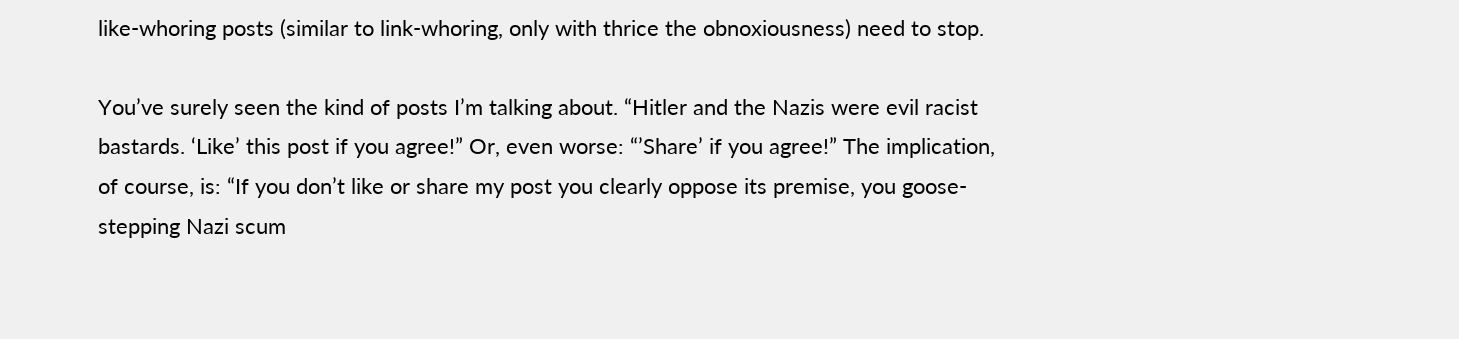like-whoring posts (similar to link-whoring, only with thrice the obnoxiousness) need to stop.

You’ve surely seen the kind of posts I’m talking about. “Hitler and the Nazis were evil racist bastards. ‘Like’ this post if you agree!” Or, even worse: “’Share’ if you agree!” The implication, of course, is: “If you don’t like or share my post you clearly oppose its premise, you goose-stepping Nazi scum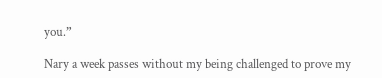you.”

Nary a week passes without my being challenged to prove my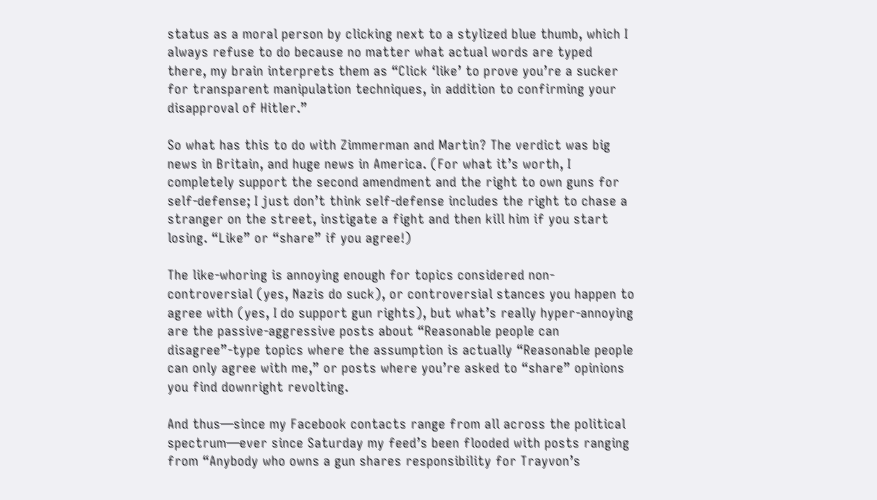status as a moral person by clicking next to a stylized blue thumb, which I always refuse to do because no matter what actual words are typed there, my brain interprets them as “Click ‘like’ to prove you’re a sucker for transparent manipulation techniques, in addition to confirming your disapproval of Hitler.”

So what has this to do with Zimmerman and Martin? The verdict was big news in Britain, and huge news in America. (For what it’s worth, I completely support the second amendment and the right to own guns for self-defense; I just don’t think self-defense includes the right to chase a stranger on the street, instigate a fight and then kill him if you start losing. “Like” or “share” if you agree!)

The like-whoring is annoying enough for topics considered non-controversial (yes, Nazis do suck), or controversial stances you happen to agree with (yes, I do support gun rights), but what’s really hyper-annoying are the passive-aggressive posts about “Reasonable people can disagree”-type topics where the assumption is actually “Reasonable people can only agree with me,” or posts where you’re asked to “share” opinions you find downright revolting.

And thus—since my Facebook contacts range from all across the political spectrum—ever since Saturday my feed’s been flooded with posts ranging from “Anybody who owns a gun shares responsibility for Trayvon’s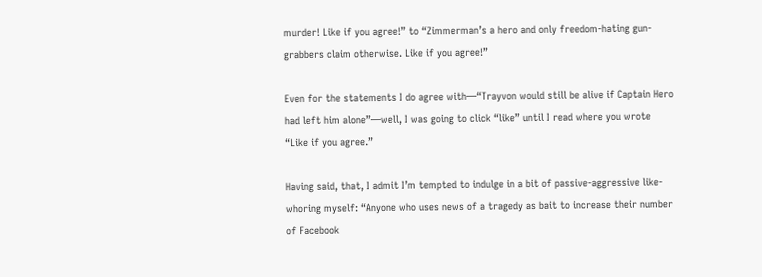murder! Like if you agree!” to “Zimmerman’s a hero and only freedom-hating gun-grabbers claim otherwise. Like if you agree!”

Even for the statements I do agree with—“Trayvon would still be alive if Captain Hero had left him alone”—well, I was going to click “like” until I read where you wrote “Like if you agree.”

Having said, that, I admit I’m tempted to indulge in a bit of passive-aggressive like-whoring myself: “Anyone who uses news of a tragedy as bait to increase their number of Facebook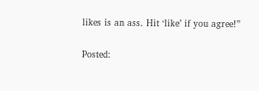likes is an ass. Hit ‘like’ if you agree!”

Posted: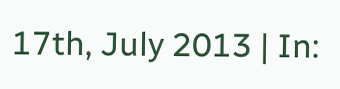17th, July 2013 | In: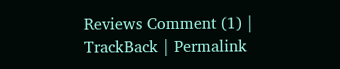Reviews Comment (1) | TrackBack | Permalink